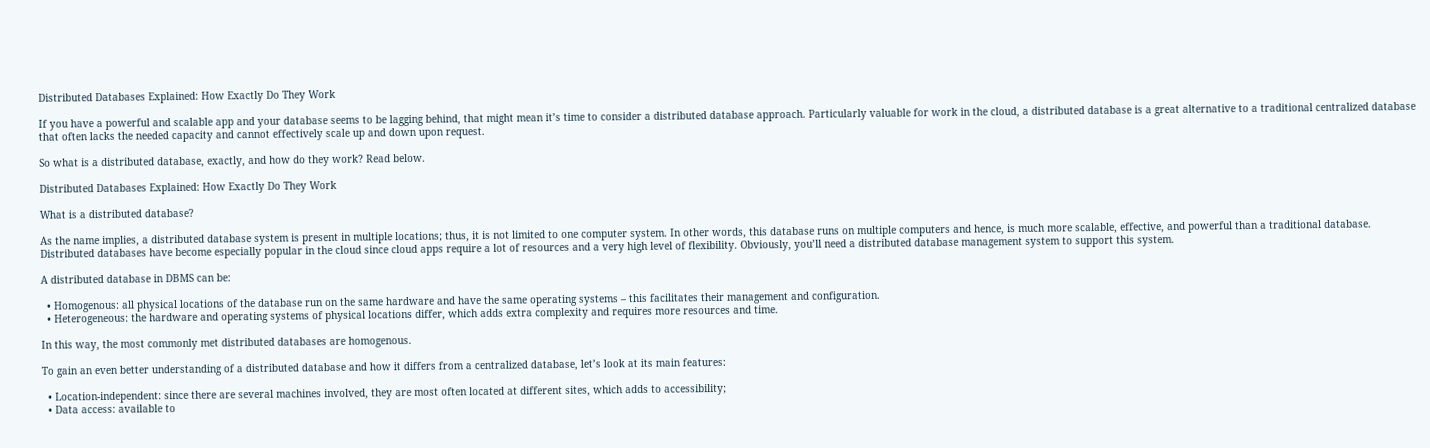Distributed Databases Explained: How Exactly Do They Work

If you have a powerful and scalable app and your database seems to be lagging behind, that might mean it’s time to consider a distributed database approach. Particularly valuable for work in the cloud, a distributed database is a great alternative to a traditional centralized database that often lacks the needed capacity and cannot effectively scale up and down upon request.

So what is a distributed database, exactly, and how do they work? Read below.

Distributed Databases Explained: How Exactly Do They Work

What is a distributed database?

As the name implies, a distributed database system is present in multiple locations; thus, it is not limited to one computer system. In other words, this database runs on multiple computers and hence, is much more scalable, effective, and powerful than a traditional database. Distributed databases have become especially popular in the cloud since cloud apps require a lot of resources and a very high level of flexibility. Obviously, you’ll need a distributed database management system to support this system.

A distributed database in DBMS can be:

  • Homogenous: all physical locations of the database run on the same hardware and have the same operating systems – this facilitates their management and configuration.
  • Heterogeneous: the hardware and operating systems of physical locations differ, which adds extra complexity and requires more resources and time.

In this way, the most commonly met distributed databases are homogenous.

To gain an even better understanding of a distributed database and how it differs from a centralized database, let’s look at its main features:

  • Location-independent: since there are several machines involved, they are most often located at different sites, which adds to accessibility;
  • Data access: available to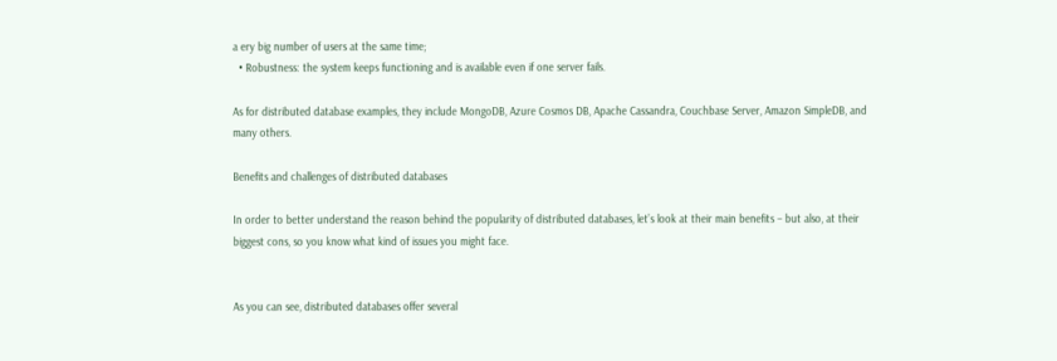a ery big number of users at the same time;
  • Robustness: the system keeps functioning and is available even if one server fails.

As for distributed database examples, they include MongoDB, Azure Cosmos DB, Apache Cassandra, Couchbase Server, Amazon SimpleDB, and many others.

Benefits and challenges of distributed databases

In order to better understand the reason behind the popularity of distributed databases, let’s look at their main benefits – but also, at their biggest cons, so you know what kind of issues you might face.


As you can see, distributed databases offer several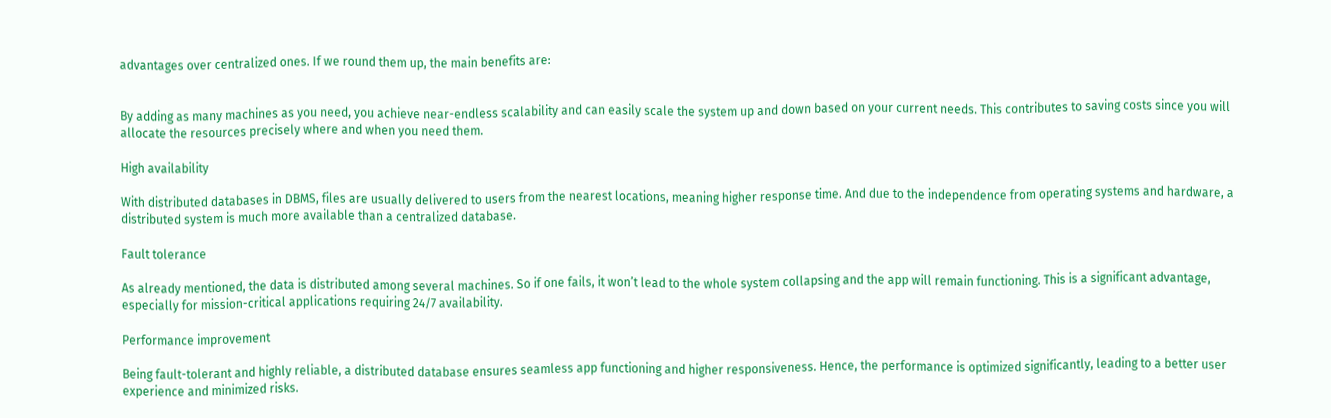advantages over centralized ones. If we round them up, the main benefits are:


By adding as many machines as you need, you achieve near-endless scalability and can easily scale the system up and down based on your current needs. This contributes to saving costs since you will allocate the resources precisely where and when you need them.

High availability

With distributed databases in DBMS, files are usually delivered to users from the nearest locations, meaning higher response time. And due to the independence from operating systems and hardware, a distributed system is much more available than a centralized database.

Fault tolerance

As already mentioned, the data is distributed among several machines. So if one fails, it won’t lead to the whole system collapsing and the app will remain functioning. This is a significant advantage, especially for mission-critical applications requiring 24/7 availability.

Performance improvement

Being fault-tolerant and highly reliable, a distributed database ensures seamless app functioning and higher responsiveness. Hence, the performance is optimized significantly, leading to a better user experience and minimized risks.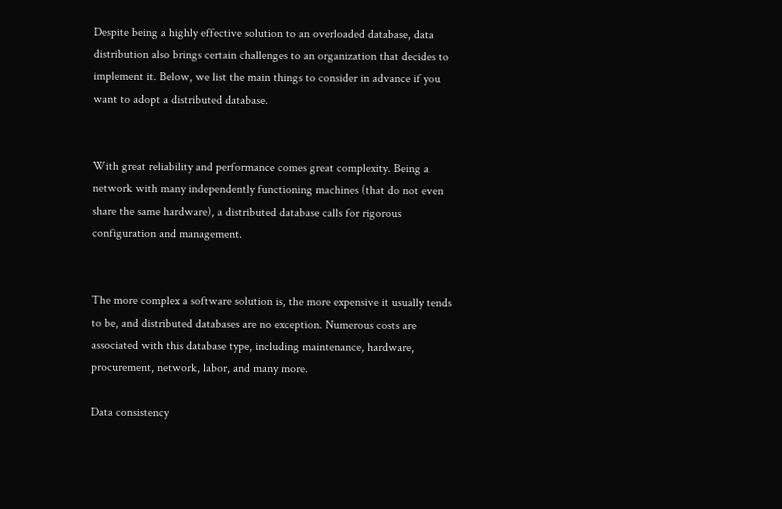Despite being a highly effective solution to an overloaded database, data distribution also brings certain challenges to an organization that decides to implement it. Below, we list the main things to consider in advance if you want to adopt a distributed database.


With great reliability and performance comes great complexity. Being a network with many independently functioning machines (that do not even share the same hardware), a distributed database calls for rigorous configuration and management.


The more complex a software solution is, the more expensive it usually tends to be, and distributed databases are no exception. Numerous costs are associated with this database type, including maintenance, hardware, procurement, network, labor, and many more.

Data consistency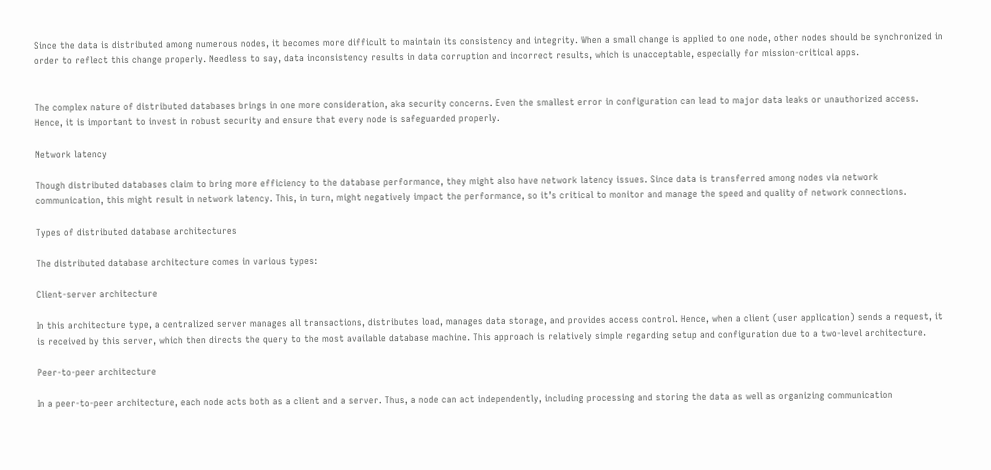Since the data is distributed among numerous nodes, it becomes more difficult to maintain its consistency and integrity. When a small change is applied to one node, other nodes should be synchronized in order to reflect this change properly. Needless to say, data inconsistency results in data corruption and incorrect results, which is unacceptable, especially for mission-critical apps.


The complex nature of distributed databases brings in one more consideration, aka security concerns. Even the smallest error in configuration can lead to major data leaks or unauthorized access. Hence, it is important to invest in robust security and ensure that every node is safeguarded properly.

Network latency

Though distributed databases claim to bring more efficiency to the database performance, they might also have network latency issues. Since data is transferred among nodes via network communication, this might result in network latency. This, in turn, might negatively impact the performance, so it’s critical to monitor and manage the speed and quality of network connections.

Types of distributed database architectures

The distributed database architecture comes in various types:

Client-server architecture

In this architecture type, a centralized server manages all transactions, distributes load, manages data storage, and provides access control. Hence, when a client (user application) sends a request, it is received by this server, which then directs the query to the most available database machine. This approach is relatively simple regarding setup and configuration due to a two-level architecture.

Peer-to-peer architecture

In a peer-to-peer architecture, each node acts both as a client and a server. Thus, a node can act independently, including processing and storing the data as well as organizing communication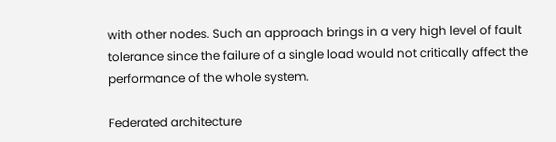with other nodes. Such an approach brings in a very high level of fault tolerance since the failure of a single load would not critically affect the performance of the whole system.

Federated architecture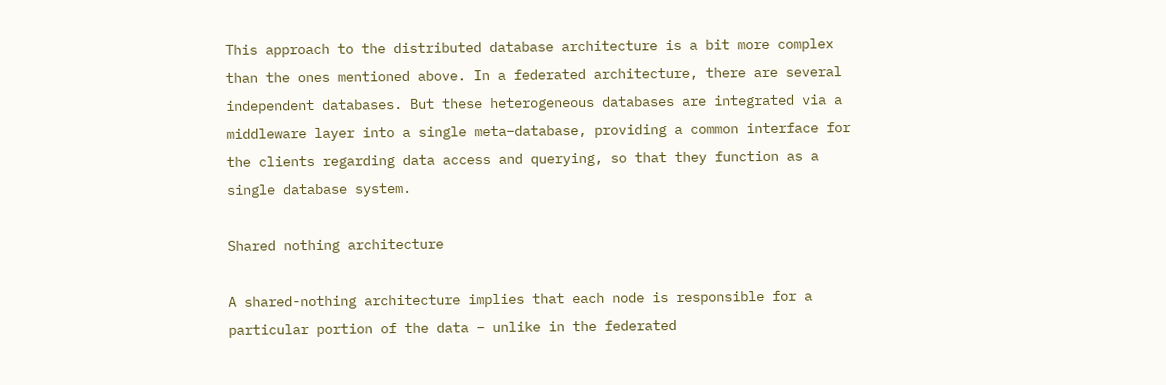This approach to the distributed database architecture is a bit more complex than the ones mentioned above. In a federated architecture, there are several independent databases. But these heterogeneous databases are integrated via a middleware layer into a single meta−database, providing a common interface for the clients regarding data access and querying, so that they function as a single database system.

Shared nothing architecture

A shared-nothing architecture implies that each node is responsible for a particular portion of the data – unlike in the federated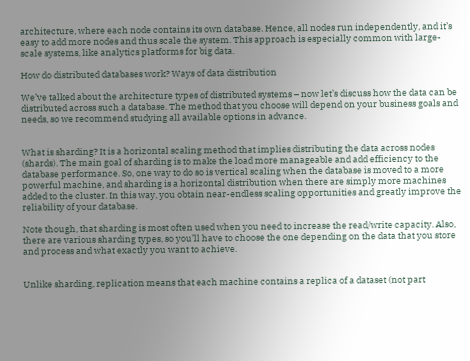architecture, where each node contains its own database. Hence, all nodes run independently, and it’s easy to add more nodes and thus scale the system. This approach is especially common with large-scale systems, like analytics platforms for big data.

How do distributed databases work? Ways of data distribution

We’ve talked about the architecture types of distributed systems – now let’s discuss how the data can be distributed across such a database. The method that you choose will depend on your business goals and needs, so we recommend studying all available options in advance.


What is sharding? It is a horizontal scaling method that implies distributing the data across nodes (shards). The main goal of sharding is to make the load more manageable and add efficiency to the database performance. So, one way to do so is vertical scaling when the database is moved to a more powerful machine, and sharding is a horizontal distribution when there are simply more machines added to the cluster. In this way, you obtain near-endless scaling opportunities and greatly improve the reliability of your database.

Note though, that sharding is most often used when you need to increase the read/write capacity. Also, there are various sharding types, so you’ll have to choose the one depending on the data that you store and process and what exactly you want to achieve.


Unlike sharding, replication means that each machine contains a replica of a dataset (not part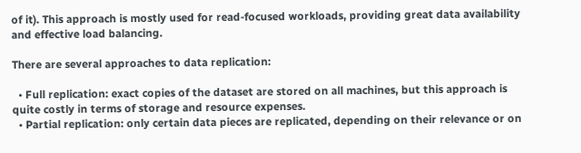of it). This approach is mostly used for read-focused workloads, providing great data availability and effective load balancing.

There are several approaches to data replication:

  • Full replication: exact copies of the dataset are stored on all machines, but this approach is quite costly in terms of storage and resource expenses.
  • Partial replication: only certain data pieces are replicated, depending on their relevance or on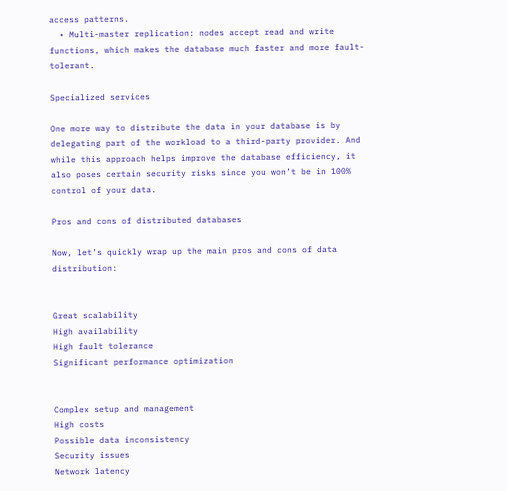access patterns.
  • Multi-master replication: nodes accept read and write functions, which makes the database much faster and more fault-tolerant.

Specialized services

One more way to distribute the data in your database is by delegating part of the workload to a third-party provider. And while this approach helps improve the database efficiency, it also poses certain security risks since you won’t be in 100% control of your data.

Pros and cons of distributed databases

Now, let’s quickly wrap up the main pros and cons of data distribution:


Great scalability
High availability
High fault tolerance
Significant performance optimization


Complex setup and management
High costs
Possible data inconsistency
Security issues
Network latency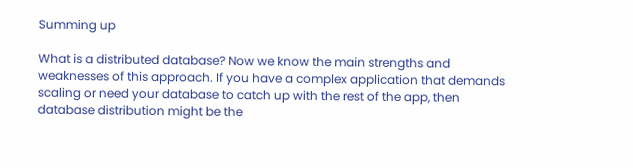Summing up

What is a distributed database? Now we know the main strengths and weaknesses of this approach. If you have a complex application that demands scaling or need your database to catch up with the rest of the app, then database distribution might be the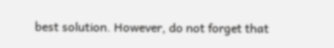best solution. However, do not forget that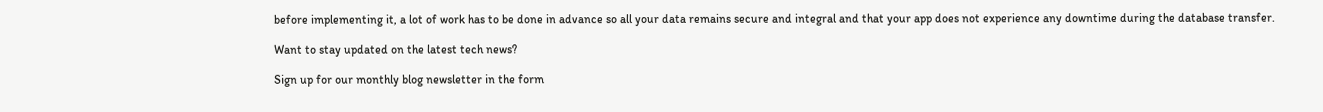before implementing it, a lot of work has to be done in advance so all your data remains secure and integral and that your app does not experience any downtime during the database transfer.

Want to stay updated on the latest tech news?

Sign up for our monthly blog newsletter in the form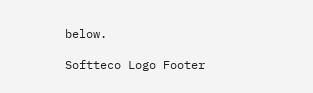below.

Softteco Logo Footer